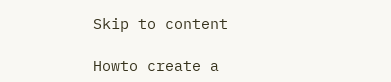Skip to content

Howto create a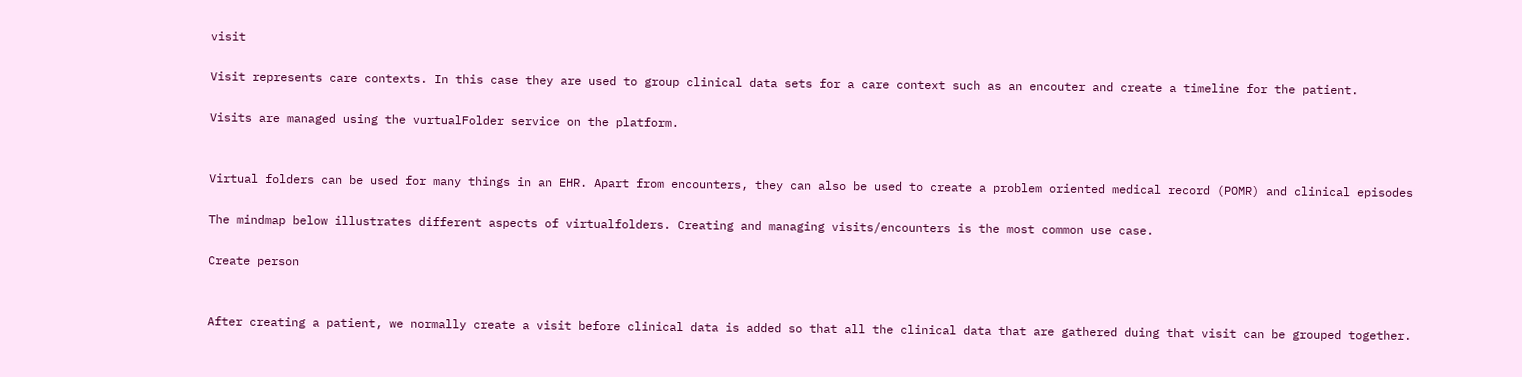visit

Visit represents care contexts. In this case they are used to group clinical data sets for a care context such as an encouter and create a timeline for the patient.

Visits are managed using the vurtualFolder service on the platform.


Virtual folders can be used for many things in an EHR. Apart from encounters, they can also be used to create a problem oriented medical record (POMR) and clinical episodes

The mindmap below illustrates different aspects of virtualfolders. Creating and managing visits/encounters is the most common use case.

Create person


After creating a patient, we normally create a visit before clinical data is added so that all the clinical data that are gathered duing that visit can be grouped together.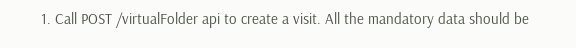1. Call POST /virtualFolder api to create a visit. All the mandatory data should be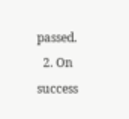passed.
  2. On success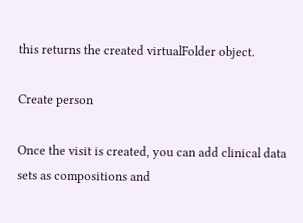this returns the created virtualFolder object.

Create person

Once the visit is created, you can add clinical data sets as compositions and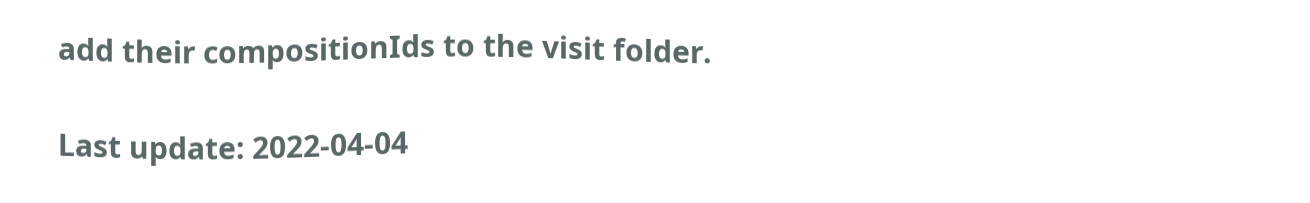add their compositionIds to the visit folder.

Last update: 2022-04-04